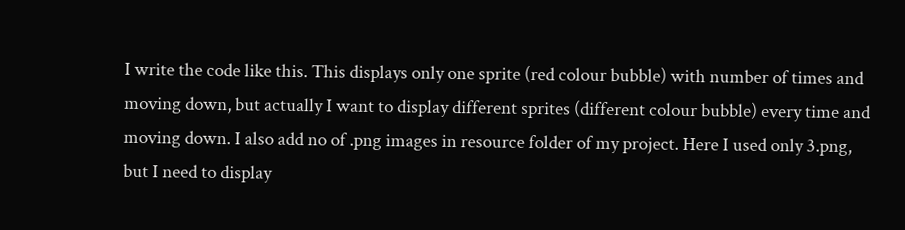I write the code like this. This displays only one sprite (red colour bubble) with number of times and moving down, but actually I want to display different sprites (different colour bubble) every time and moving down. I also add no of .png images in resource folder of my project. Here I used only 3.png, but I need to display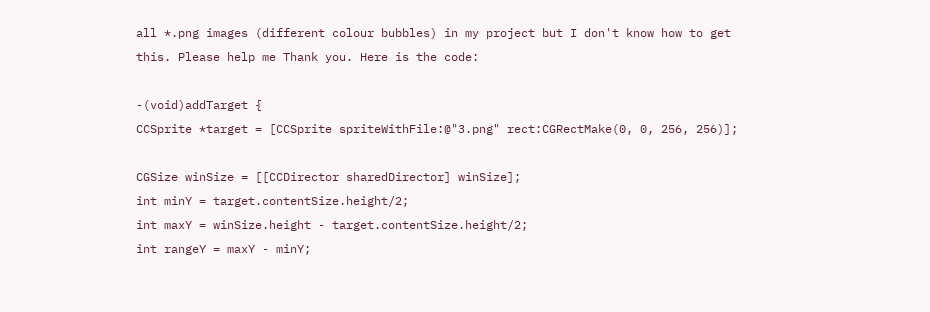all *.png images (different colour bubbles) in my project but I don't know how to get this. Please help me Thank you. Here is the code:

-(void)addTarget {
CCSprite *target = [CCSprite spriteWithFile:@"3.png" rect:CGRectMake(0, 0, 256, 256)];

CGSize winSize = [[CCDirector sharedDirector] winSize];
int minY = target.contentSize.height/2;
int maxY = winSize.height - target.contentSize.height/2;
int rangeY = maxY - minY;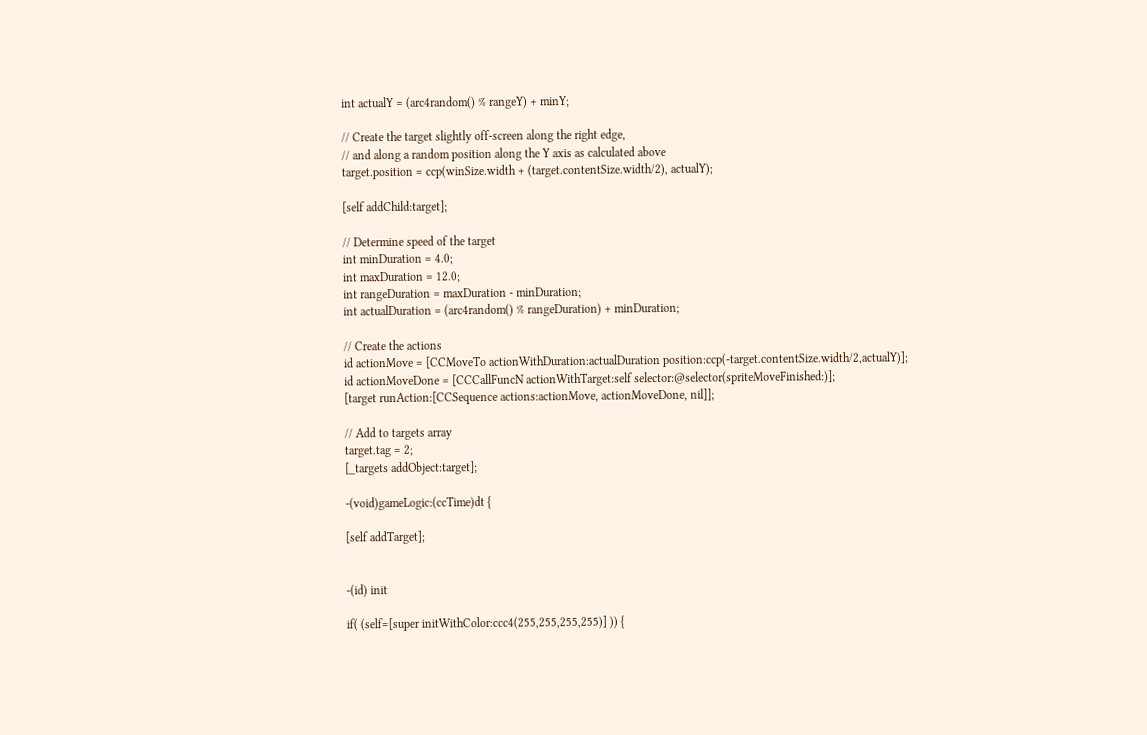int actualY = (arc4random() % rangeY) + minY;

// Create the target slightly off-screen along the right edge,
// and along a random position along the Y axis as calculated above
target.position = ccp(winSize.width + (target.contentSize.width/2), actualY);

[self addChild:target];

// Determine speed of the target
int minDuration = 4.0;
int maxDuration = 12.0;
int rangeDuration = maxDuration - minDuration;
int actualDuration = (arc4random() % rangeDuration) + minDuration;

// Create the actions
id actionMove = [CCMoveTo actionWithDuration:actualDuration position:ccp(-target.contentSize.width/2,actualY)];
id actionMoveDone = [CCCallFuncN actionWithTarget:self selector:@selector(spriteMoveFinished:)];
[target runAction:[CCSequence actions:actionMove, actionMoveDone, nil]];

// Add to targets array
target.tag = 2;
[_targets addObject:target];

-(void)gameLogic:(ccTime)dt {

[self addTarget];


-(id) init

if( (self=[super initWithColor:ccc4(255,255,255,255)] )) {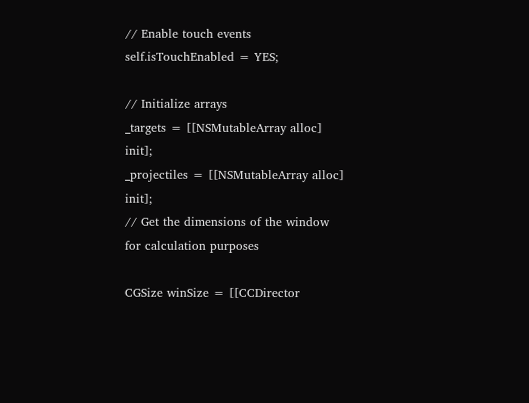// Enable touch events
self.isTouchEnabled = YES;

// Initialize arrays
_targets = [[NSMutableArray alloc] init];
_projectiles = [[NSMutableArray alloc] init];
// Get the dimensions of the window for calculation purposes

CGSize winSize = [[CCDirector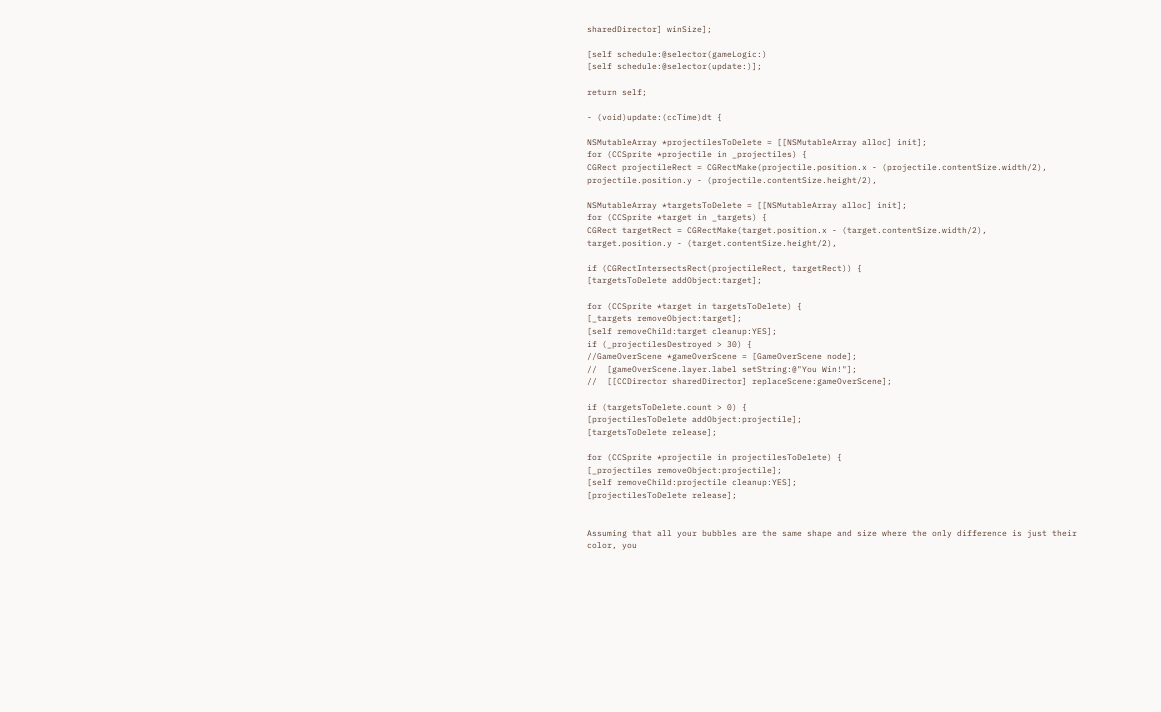sharedDirector] winSize];

[self schedule:@selector(gameLogic:)
[self schedule:@selector(update:)];

return self;

- (void)update:(ccTime)dt {

NSMutableArray *projectilesToDelete = [[NSMutableArray alloc] init];
for (CCSprite *projectile in _projectiles) {
CGRect projectileRect = CGRectMake(projectile.position.x - (projectile.contentSize.width/2),
projectile.position.y - (projectile.contentSize.height/2),

NSMutableArray *targetsToDelete = [[NSMutableArray alloc] init];
for (CCSprite *target in _targets) {
CGRect targetRect = CGRectMake(target.position.x - (target.contentSize.width/2),
target.position.y - (target.contentSize.height/2),

if (CGRectIntersectsRect(projectileRect, targetRect)) {
[targetsToDelete addObject:target];

for (CCSprite *target in targetsToDelete) {
[_targets removeObject:target];
[self removeChild:target cleanup:YES];
if (_projectilesDestroyed > 30) {
//GameOverScene *gameOverScene = [GameOverScene node];
//  [gameOverScene.layer.label setString:@"You Win!"];
//  [[CCDirector sharedDirector] replaceScene:gameOverScene];

if (targetsToDelete.count > 0) {
[projectilesToDelete addObject:projectile];
[targetsToDelete release];

for (CCSprite *projectile in projectilesToDelete) {
[_projectiles removeObject:projectile];
[self removeChild:projectile cleanup:YES];
[projectilesToDelete release];


Assuming that all your bubbles are the same shape and size where the only difference is just their color, you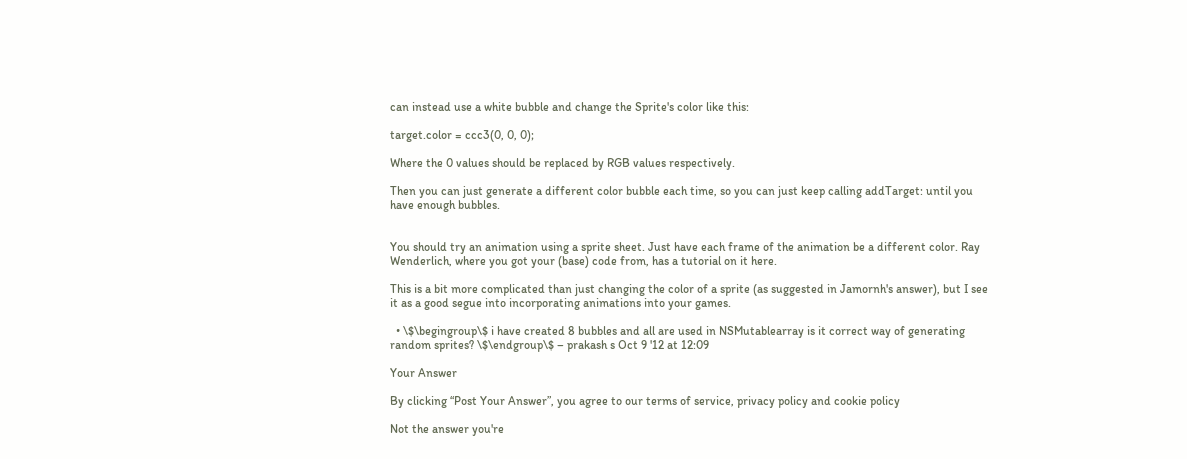can instead use a white bubble and change the Sprite's color like this:

target.color = ccc3(0, 0, 0);

Where the 0 values should be replaced by RGB values respectively.

Then you can just generate a different color bubble each time, so you can just keep calling addTarget: until you have enough bubbles.


You should try an animation using a sprite sheet. Just have each frame of the animation be a different color. Ray Wenderlich, where you got your (base) code from, has a tutorial on it here.

This is a bit more complicated than just changing the color of a sprite (as suggested in Jamornh's answer), but I see it as a good segue into incorporating animations into your games.

  • \$\begingroup\$ i have created 8 bubbles and all are used in NSMutablearray is it correct way of generating random sprites? \$\endgroup\$ – prakash s Oct 9 '12 at 12:09

Your Answer

By clicking “Post Your Answer”, you agree to our terms of service, privacy policy and cookie policy

Not the answer you're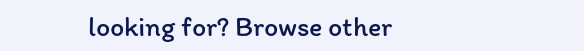looking for? Browse other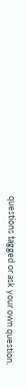questions tagged or ask your own question.